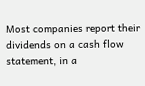Most companies report their dividends on a cash flow statement, in a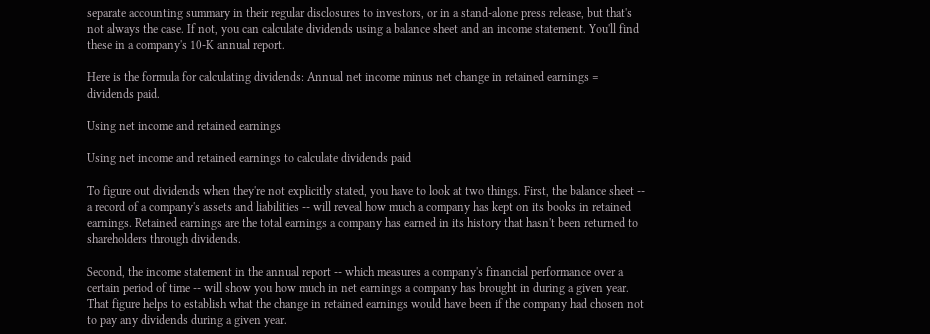separate accounting summary in their regular disclosures to investors, or in a stand-alone press release, but that's not always the case. If not, you can calculate dividends using a balance sheet and an income statement. You'll find these in a company's 10-K annual report.

Here is the formula for calculating dividends: Annual net income minus net change in retained earnings = dividends paid.

Using net income and retained earnings

Using net income and retained earnings to calculate dividends paid

To figure out dividends when they're not explicitly stated, you have to look at two things. First, the balance sheet -- a record of a company's assets and liabilities -- will reveal how much a company has kept on its books in retained earnings. Retained earnings are the total earnings a company has earned in its history that hasn't been returned to shareholders through dividends.

Second, the income statement in the annual report -- which measures a company's financial performance over a certain period of time -- will show you how much in net earnings a company has brought in during a given year. That figure helps to establish what the change in retained earnings would have been if the company had chosen not to pay any dividends during a given year.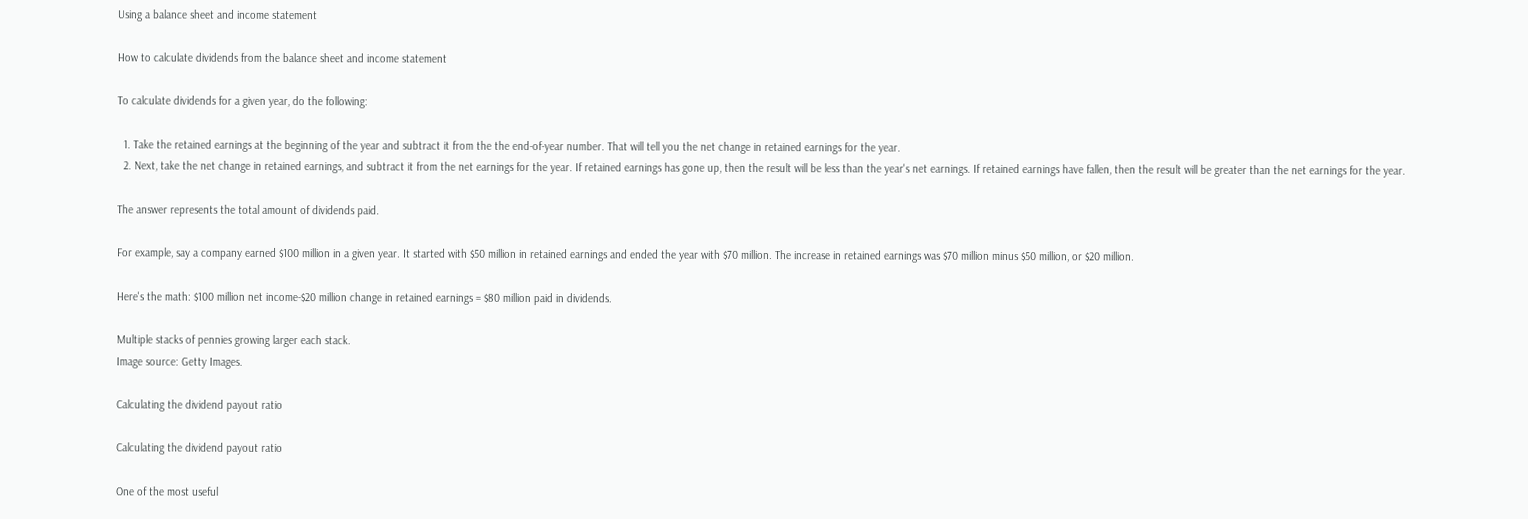Using a balance sheet and income statement

How to calculate dividends from the balance sheet and income statement

To calculate dividends for a given year, do the following:

  1. Take the retained earnings at the beginning of the year and subtract it from the the end-of-year number. That will tell you the net change in retained earnings for the year.
  2. Next, take the net change in retained earnings, and subtract it from the net earnings for the year. If retained earnings has gone up, then the result will be less than the year's net earnings. If retained earnings have fallen, then the result will be greater than the net earnings for the year.

The answer represents the total amount of dividends paid.

For example, say a company earned $100 million in a given year. It started with $50 million in retained earnings and ended the year with $70 million. The increase in retained earnings was $70 million minus $50 million, or $20 million.

Here's the math: $100 million net income-$20 million change in retained earnings = $80 million paid in dividends.

Multiple stacks of pennies growing larger each stack.
Image source: Getty Images.

Calculating the dividend payout ratio

Calculating the dividend payout ratio

One of the most useful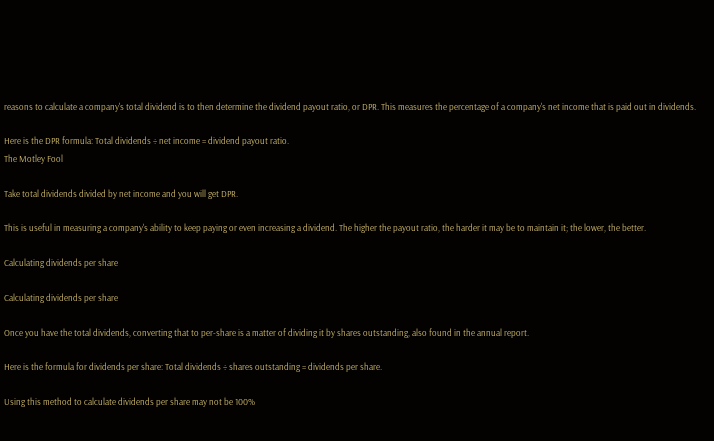reasons to calculate a company's total dividend is to then determine the dividend payout ratio, or DPR. This measures the percentage of a company's net income that is paid out in dividends.

Here is the DPR formula: Total dividends ÷ net income = dividend payout ratio.
The Motley Fool

Take total dividends divided by net income and you will get DPR.

This is useful in measuring a company's ability to keep paying or even increasing a dividend. The higher the payout ratio, the harder it may be to maintain it; the lower, the better.

Calculating dividends per share

Calculating dividends per share

Once you have the total dividends, converting that to per-share is a matter of dividing it by shares outstanding, also found in the annual report.

Here is the formula for dividends per share: Total dividends ÷ shares outstanding = dividends per share.

Using this method to calculate dividends per share may not be 100%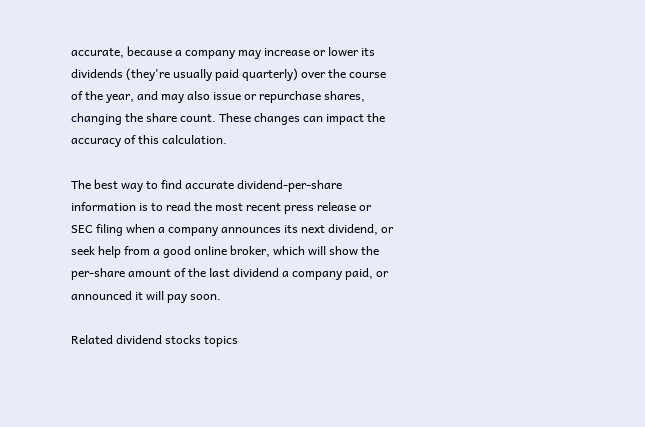accurate, because a company may increase or lower its dividends (they're usually paid quarterly) over the course of the year, and may also issue or repurchase shares, changing the share count. These changes can impact the accuracy of this calculation.

The best way to find accurate dividend-per-share information is to read the most recent press release or SEC filing when a company announces its next dividend, or seek help from a good online broker, which will show the per-share amount of the last dividend a company paid, or announced it will pay soon.

Related dividend stocks topics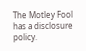The Motley Fool has a disclosure policy.